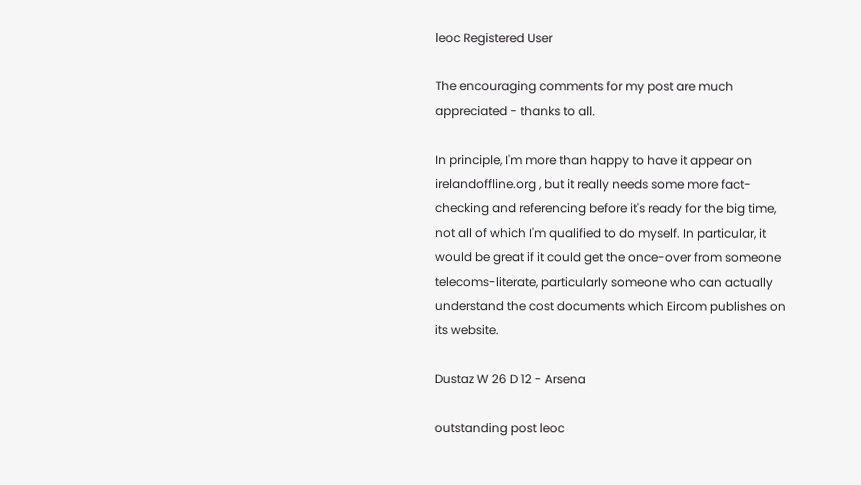leoc Registered User

The encouraging comments for my post are much appreciated - thanks to all.

In principle, I'm more than happy to have it appear on irelandoffline.org , but it really needs some more fact-checking and referencing before it's ready for the big time, not all of which I'm qualified to do myself. In particular, it would be great if it could get the once-over from someone telecoms-literate, particularly someone who can actually understand the cost documents which Eircom publishes on its website.

Dustaz W 26 D 12 - Arsena

outstanding post leoc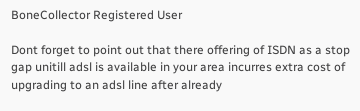BoneCollector Registered User

Dont forget to point out that there offering of ISDN as a stop gap unitill adsl is available in your area incurres extra cost of upgrading to an adsl line after already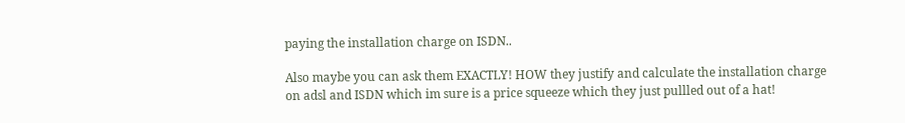paying the installation charge on ISDN..

Also maybe you can ask them EXACTLY! HOW they justify and calculate the installation charge on adsl and ISDN which im sure is a price squeeze which they just pullled out of a hat!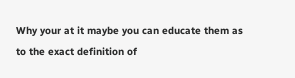Why your at it maybe you can educate them as to the exact definition of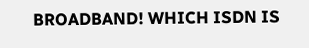BROADBAND! WHICH ISDN IS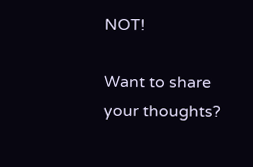NOT!

Want to share your thoughts?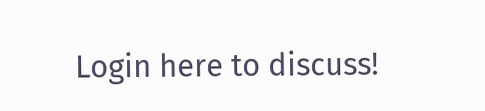Login here to discuss!